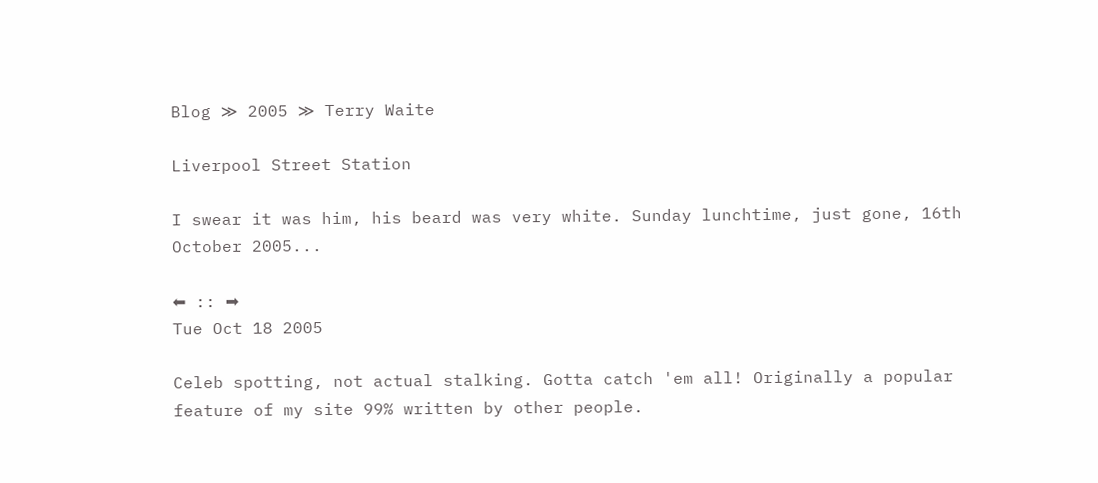Blog ≫ 2005 ≫ Terry Waite

Liverpool Street Station

I swear it was him, his beard was very white. Sunday lunchtime, just gone, 16th October 2005...

⬅ :: ➡
Tue Oct 18 2005

Celeb spotting, not actual stalking. Gotta catch 'em all! Originally a popular feature of my site 99% written by other people.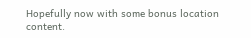Hopefully now with some bonus location content.